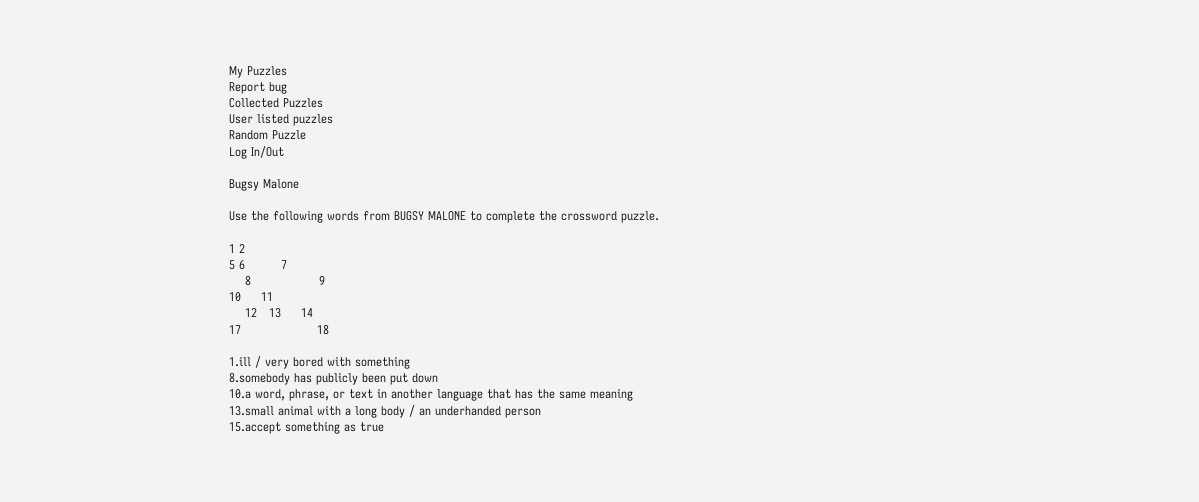My Puzzles
Report bug
Collected Puzzles
User listed puzzles
Random Puzzle
Log In/Out

Bugsy Malone

Use the following words from BUGSY MALONE to complete the crossword puzzle.

1 2
5 6         7
    8                 9
10     11
    12   13     14
17                   18

1.ill / very bored with something
8.somebody has publicly been put down
10.a word, phrase, or text in another language that has the same meaning
13.small animal with a long body / an underhanded person
15.accept something as true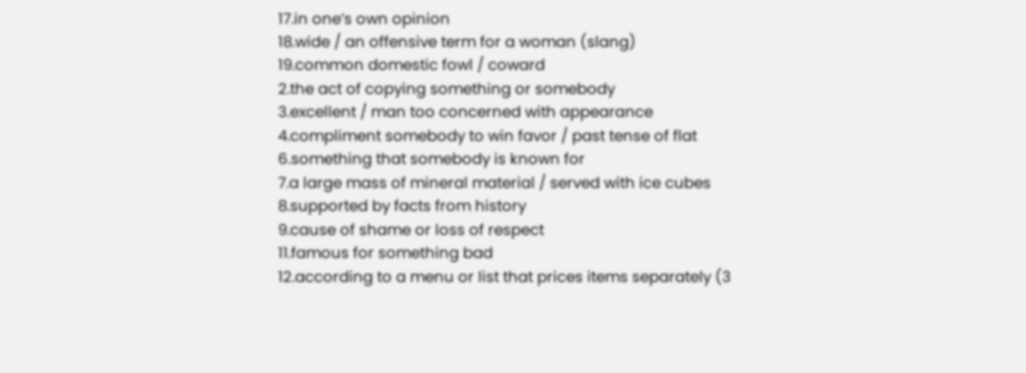17.in one’s own opinion
18.wide / an offensive term for a woman (slang)
19.common domestic fowl / coward
2.the act of copying something or somebody
3.excellent / man too concerned with appearance
4.compliment somebody to win favor / past tense of flat
6.something that somebody is known for
7.a large mass of mineral material / served with ice cubes
8.supported by facts from history
9.cause of shame or loss of respect
11.famous for something bad
12.according to a menu or list that prices items separately (3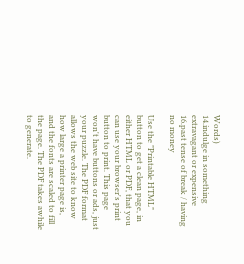Words)
14.indulge in something extravagant or expensive
16.past tense of break / having no money

Use the "Printable HTML" button to get a clean page, in either HTML or PDF, that you can use your browser's print button to print. This page won't have buttons or ads, just your puzzle. The PDF format allows the web site to know how large a printer page is, and the fonts are scaled to fill the page. The PDF takes awhile to generate.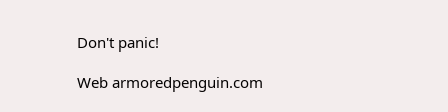Don't panic!

Web armoredpenguin.com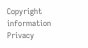Copyright information Privacy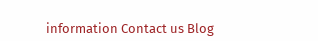information Contact us Blog